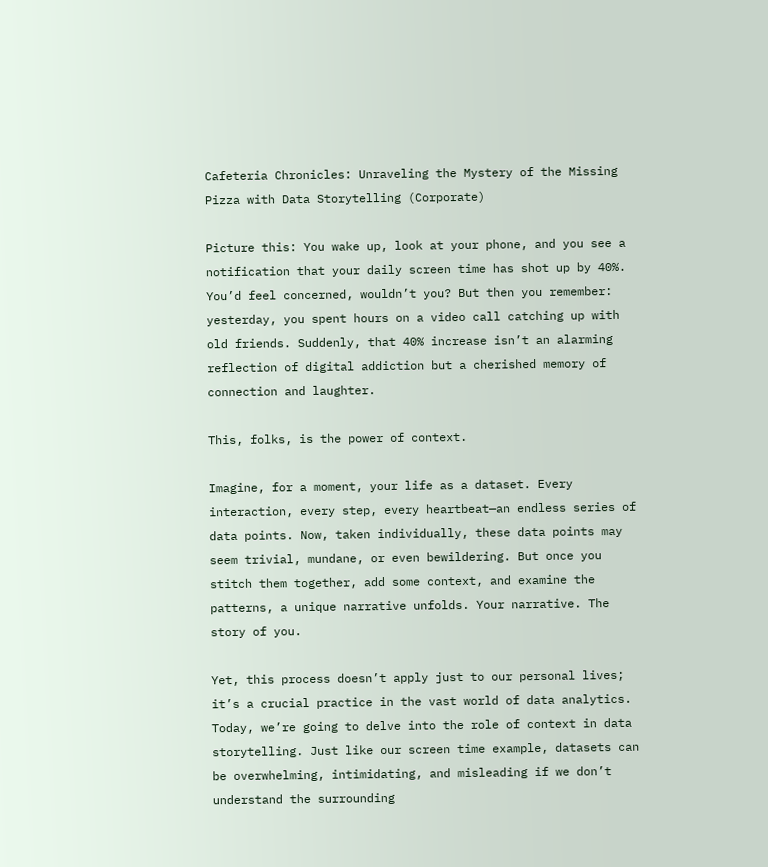Cafeteria Chronicles: Unraveling the Mystery of the Missing Pizza with Data Storytelling (Corporate)

Picture this: You wake up, look at your phone, and you see a notification that your daily screen time has shot up by 40%. You’d feel concerned, wouldn’t you? But then you remember: yesterday, you spent hours on a video call catching up with old friends. Suddenly, that 40% increase isn’t an alarming reflection of digital addiction but a cherished memory of connection and laughter.

This, folks, is the power of context.

Imagine, for a moment, your life as a dataset. Every interaction, every step, every heartbeat—an endless series of data points. Now, taken individually, these data points may seem trivial, mundane, or even bewildering. But once you stitch them together, add some context, and examine the patterns, a unique narrative unfolds. Your narrative. The story of you.

Yet, this process doesn’t apply just to our personal lives; it’s a crucial practice in the vast world of data analytics. Today, we’re going to delve into the role of context in data storytelling. Just like our screen time example, datasets can be overwhelming, intimidating, and misleading if we don’t understand the surrounding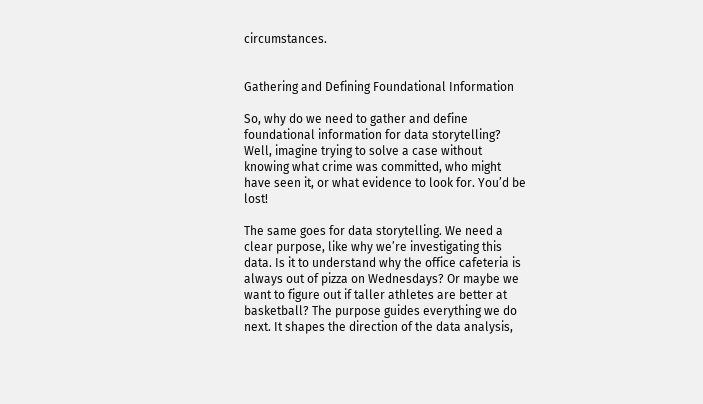circumstances.


Gathering and Defining Foundational Information

So, why do we need to gather and define foundational information for data storytelling? Well, imagine trying to solve a case without knowing what crime was committed, who might have seen it, or what evidence to look for. You’d be lost!

The same goes for data storytelling. We need a clear purpose, like why we’re investigating this data. Is it to understand why the office cafeteria is always out of pizza on Wednesdays? Or maybe we want to figure out if taller athletes are better at basketball? The purpose guides everything we do next. It shapes the direction of the data analysis,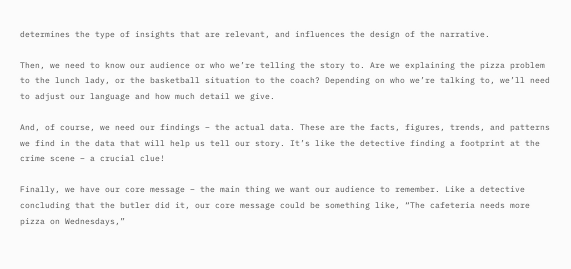determines the type of insights that are relevant, and influences the design of the narrative.

Then, we need to know our audience or who we’re telling the story to. Are we explaining the pizza problem to the lunch lady, or the basketball situation to the coach? Depending on who we’re talking to, we’ll need to adjust our language and how much detail we give.

And, of course, we need our findings – the actual data. These are the facts, figures, trends, and patterns we find in the data that will help us tell our story. It’s like the detective finding a footprint at the crime scene – a crucial clue!

Finally, we have our core message – the main thing we want our audience to remember. Like a detective concluding that the butler did it, our core message could be something like, “The cafeteria needs more pizza on Wednesdays,”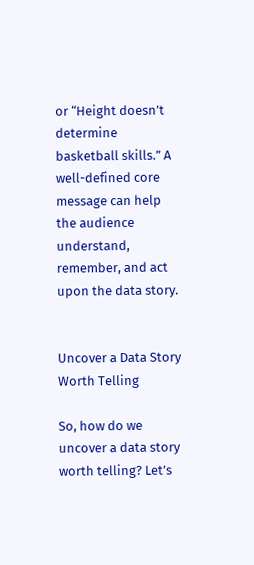or “Height doesn’t determine basketball skills.” A well-defined core message can help the audience understand, remember, and act upon the data story.


Uncover a Data Story Worth Telling

So, how do we uncover a data story worth telling? Let’s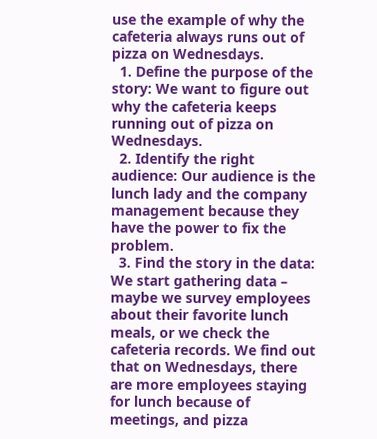use the example of why the cafeteria always runs out of pizza on Wednesdays.
  1. Define the purpose of the story: We want to figure out why the cafeteria keeps running out of pizza on Wednesdays.
  2. Identify the right audience: Our audience is the lunch lady and the company management because they have the power to fix the problem.
  3. Find the story in the data: We start gathering data – maybe we survey employees about their favorite lunch meals, or we check the cafeteria records. We find out that on Wednesdays, there are more employees staying for lunch because of meetings, and pizza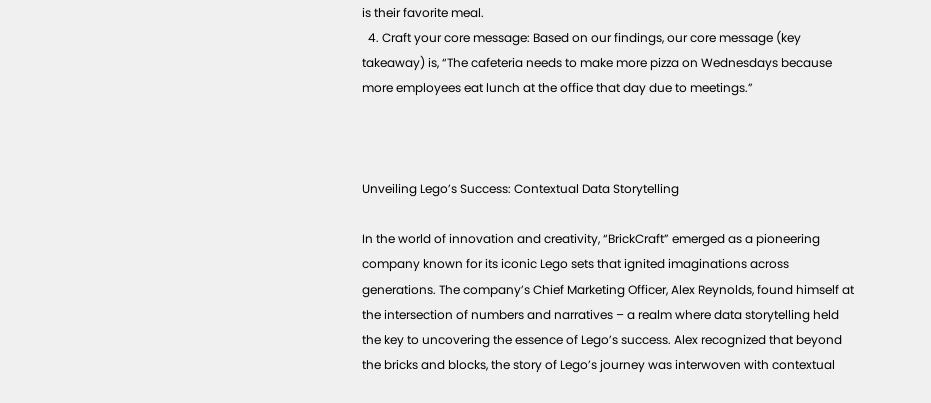is their favorite meal.
  4. Craft your core message: Based on our findings, our core message (key takeaway) is, “The cafeteria needs to make more pizza on Wednesdays because more employees eat lunch at the office that day due to meetings.”



Unveiling Lego’s Success: Contextual Data Storytelling

In the world of innovation and creativity, “BrickCraft” emerged as a pioneering company known for its iconic Lego sets that ignited imaginations across generations. The company’s Chief Marketing Officer, Alex Reynolds, found himself at the intersection of numbers and narratives – a realm where data storytelling held the key to uncovering the essence of Lego’s success. Alex recognized that beyond the bricks and blocks, the story of Lego’s journey was interwoven with contextual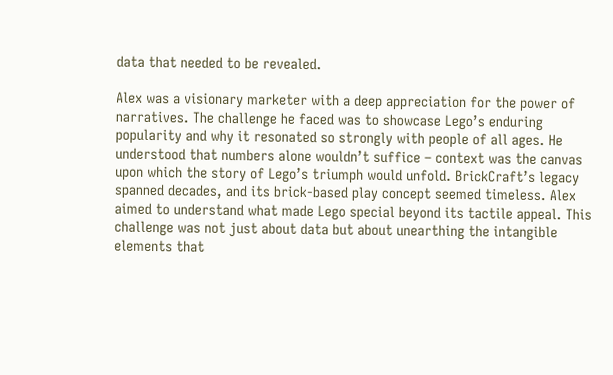data that needed to be revealed.

Alex was a visionary marketer with a deep appreciation for the power of narratives. The challenge he faced was to showcase Lego’s enduring popularity and why it resonated so strongly with people of all ages. He understood that numbers alone wouldn’t suffice – context was the canvas upon which the story of Lego’s triumph would unfold. BrickCraft’s legacy spanned decades, and its brick-based play concept seemed timeless. Alex aimed to understand what made Lego special beyond its tactile appeal. This challenge was not just about data but about unearthing the intangible elements that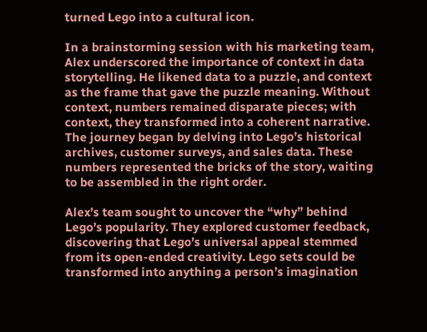turned Lego into a cultural icon.

In a brainstorming session with his marketing team, Alex underscored the importance of context in data storytelling. He likened data to a puzzle, and context as the frame that gave the puzzle meaning. Without context, numbers remained disparate pieces; with context, they transformed into a coherent narrative. The journey began by delving into Lego’s historical archives, customer surveys, and sales data. These numbers represented the bricks of the story, waiting to be assembled in the right order.

Alex’s team sought to uncover the “why” behind Lego’s popularity. They explored customer feedback, discovering that Lego’s universal appeal stemmed from its open-ended creativity. Lego sets could be transformed into anything a person’s imagination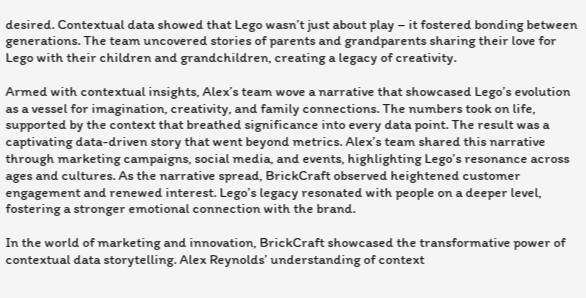desired. Contextual data showed that Lego wasn’t just about play – it fostered bonding between generations. The team uncovered stories of parents and grandparents sharing their love for Lego with their children and grandchildren, creating a legacy of creativity.

Armed with contextual insights, Alex’s team wove a narrative that showcased Lego’s evolution as a vessel for imagination, creativity, and family connections. The numbers took on life, supported by the context that breathed significance into every data point. The result was a captivating data-driven story that went beyond metrics. Alex’s team shared this narrative through marketing campaigns, social media, and events, highlighting Lego’s resonance across ages and cultures. As the narrative spread, BrickCraft observed heightened customer engagement and renewed interest. Lego’s legacy resonated with people on a deeper level, fostering a stronger emotional connection with the brand.

In the world of marketing and innovation, BrickCraft showcased the transformative power of contextual data storytelling. Alex Reynolds’ understanding of context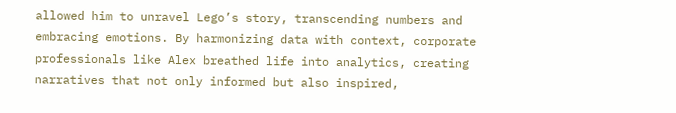allowed him to unravel Lego’s story, transcending numbers and embracing emotions. By harmonizing data with context, corporate professionals like Alex breathed life into analytics, creating narratives that not only informed but also inspired,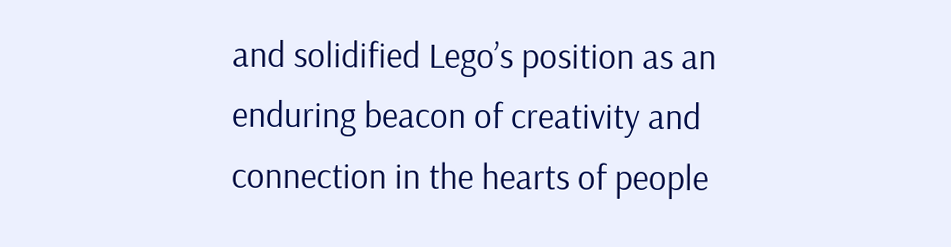and solidified Lego’s position as an enduring beacon of creativity and connection in the hearts of people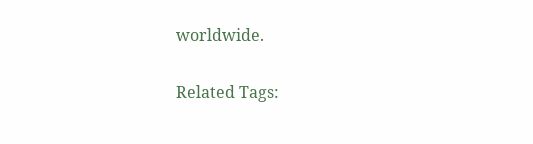worldwide.

Related Tags: